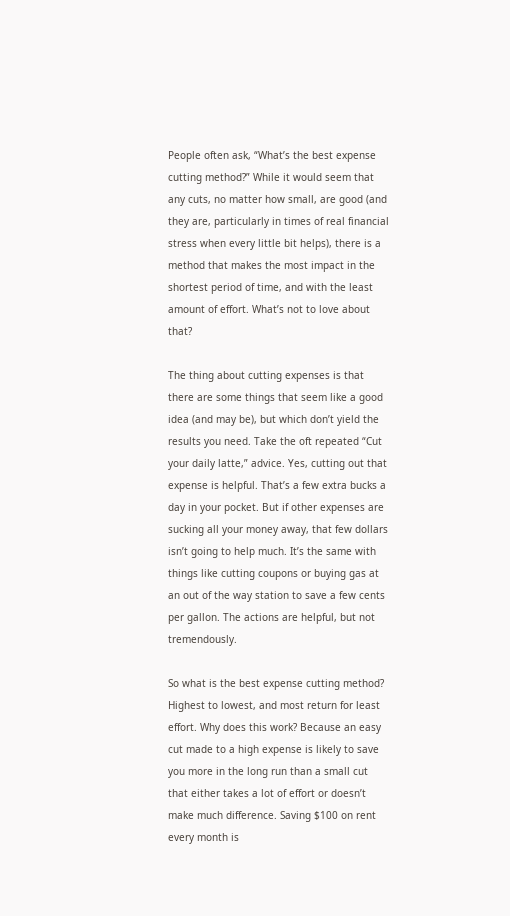People often ask, “What’s the best expense cutting method?” While it would seem that any cuts, no matter how small, are good (and they are, particularly in times of real financial stress when every little bit helps), there is a method that makes the most impact in the shortest period of time, and with the least amount of effort. What’s not to love about that?

The thing about cutting expenses is that there are some things that seem like a good idea (and may be), but which don’t yield the results you need. Take the oft repeated “Cut your daily latte,” advice. Yes, cutting out that expense is helpful. That’s a few extra bucks a day in your pocket. But if other expenses are sucking all your money away, that few dollars isn’t going to help much. It’s the same with things like cutting coupons or buying gas at an out of the way station to save a few cents per gallon. The actions are helpful, but not tremendously.

So what is the best expense cutting method? Highest to lowest, and most return for least effort. Why does this work? Because an easy cut made to a high expense is likely to save you more in the long run than a small cut that either takes a lot of effort or doesn’t make much difference. Saving $100 on rent every month is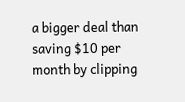a bigger deal than saving $10 per month by clipping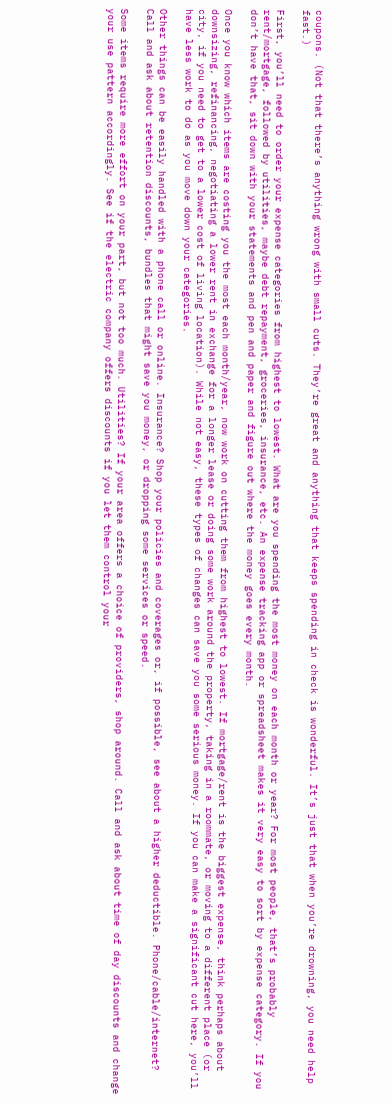coupons. (Not that there’s anything wrong with small cuts. They’re great and anything that keeps spending in check is wonderful. It’s just that when you’re drowning, you need help fast.)

First, you’ll need to order your expense categories from highest to lowest. What are you spending the most money on each month or year? For most people, that’s probably rent/mortgage, followed by utilities, maybe debt repayment, groceries, insurance, etc. An expense tracking app or spreadsheet makes it very easy to sort by expense category. If you don’t have that, sit down with your statements and pen and paper and figure out where the money goes every month.

Once you know which items are costing you the most each month/year, now work on cutting them from highest to lowest. If mortgage/rent is the biggest expense, think perhaps about downsizing, refinancing, negotiating a lower rent in exchange for a longer lease or doing some work around the property, taking in a roommate, or moving to a different place (or city, if you need to get to a lower cost of living location). While not easy, these types of changes can save you some serious money. If you can make a significant cut here, you’ll have less work to do as you move down your categories.

Other things can be easily handled with a phone call or online. Insurance? Shop your policies and coverages or, if possible, see about a higher deductible. Phone/cable/internet? Call and ask about retention discounts, bundles that might save you money, or dropping some services or speed.

Some items require more effort on your part, but not too much. Utilities? If your area offers a choice of providers, shop around. Call and ask about time of day discounts and change your use pattern accordingly. See if the electric company offers discounts if you let them control your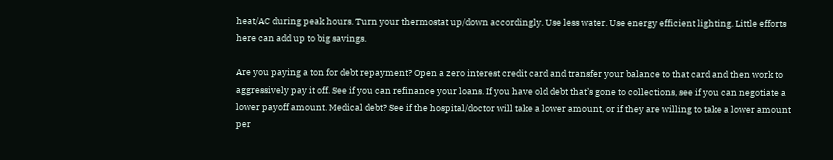heat/AC during peak hours. Turn your thermostat up/down accordingly. Use less water. Use energy efficient lighting. Little efforts here can add up to big savings.

Are you paying a ton for debt repayment? Open a zero interest credit card and transfer your balance to that card and then work to aggressively pay it off. See if you can refinance your loans. If you have old debt that’s gone to collections, see if you can negotiate a lower payoff amount. Medical debt? See if the hospital/doctor will take a lower amount, or if they are willing to take a lower amount per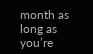month as long as you’re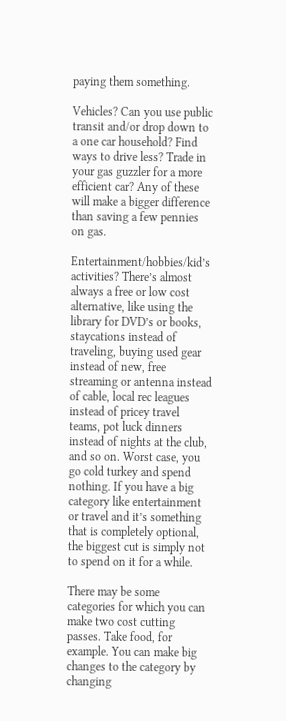paying them something.

Vehicles? Can you use public transit and/or drop down to a one car household? Find ways to drive less? Trade in your gas guzzler for a more efficient car? Any of these will make a bigger difference than saving a few pennies on gas.

Entertainment/hobbies/kid’s activities? There’s almost always a free or low cost alternative, like using the library for DVD’s or books, staycations instead of traveling, buying used gear instead of new, free streaming or antenna instead of cable, local rec leagues instead of pricey travel teams, pot luck dinners instead of nights at the club, and so on. Worst case, you go cold turkey and spend nothing. If you have a big category like entertainment or travel and it’s something that is completely optional, the biggest cut is simply not to spend on it for a while.

There may be some categories for which you can make two cost cutting passes. Take food, for example. You can make big changes to the category by changing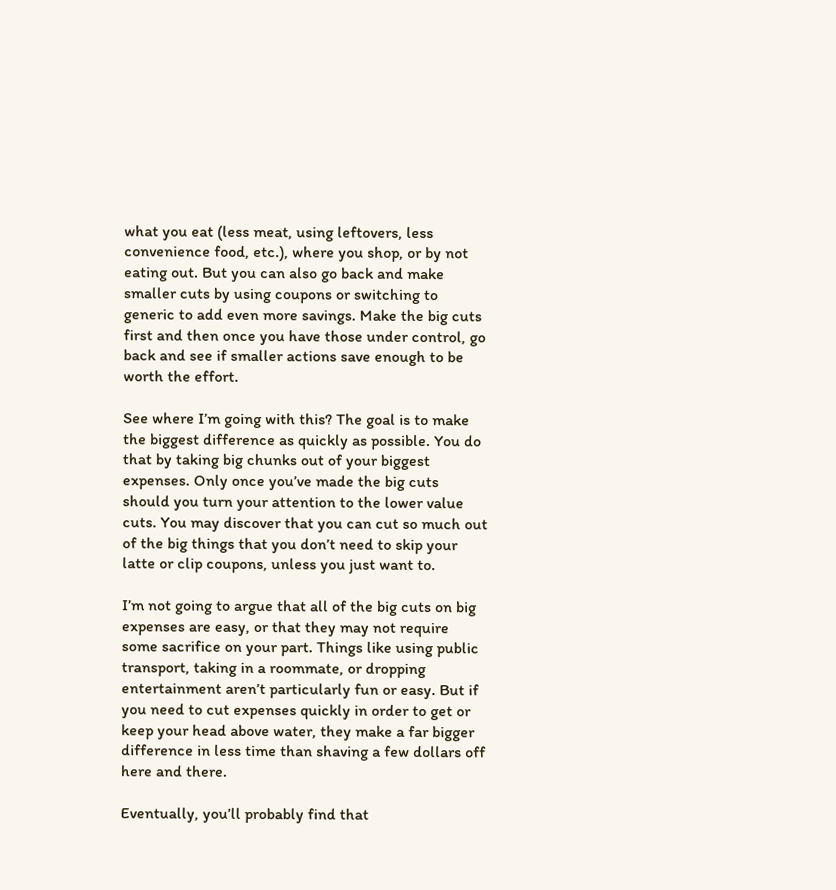what you eat (less meat, using leftovers, less convenience food, etc.), where you shop, or by not eating out. But you can also go back and make smaller cuts by using coupons or switching to generic to add even more savings. Make the big cuts first and then once you have those under control, go back and see if smaller actions save enough to be worth the effort.

See where I’m going with this? The goal is to make the biggest difference as quickly as possible. You do that by taking big chunks out of your biggest expenses. Only once you’ve made the big cuts should you turn your attention to the lower value cuts. You may discover that you can cut so much out of the big things that you don’t need to skip your latte or clip coupons, unless you just want to.

I’m not going to argue that all of the big cuts on big expenses are easy, or that they may not require some sacrifice on your part. Things like using public transport, taking in a roommate, or dropping entertainment aren’t particularly fun or easy. But if you need to cut expenses quickly in order to get or keep your head above water, they make a far bigger difference in less time than shaving a few dollars off here and there.

Eventually, you’ll probably find that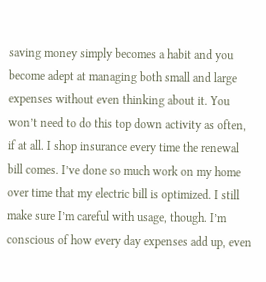saving money simply becomes a habit and you become adept at managing both small and large expenses without even thinking about it. You won’t need to do this top down activity as often, if at all. I shop insurance every time the renewal bill comes. I’ve done so much work on my home over time that my electric bill is optimized. I still make sure I’m careful with usage, though. I’m conscious of how every day expenses add up, even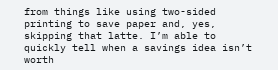from things like using two-sided printing to save paper and, yes, skipping that latte. I’m able to quickly tell when a savings idea isn’t worth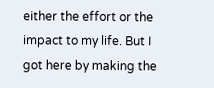either the effort or the impact to my life. But I got here by making the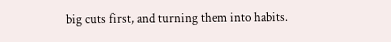big cuts first, and turning them into habits.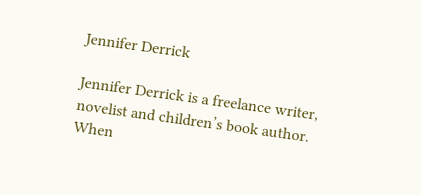Jennifer Derrick

Jennifer Derrick is a freelance writer, novelist and children’s book author.  When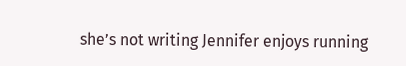she’s not writing Jennifer enjoys running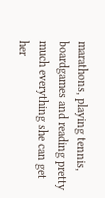marathons, playing tennis, boardgames and reading pretty much everything she can get her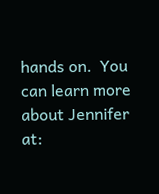hands on.  You can learn more about Jennifer at: